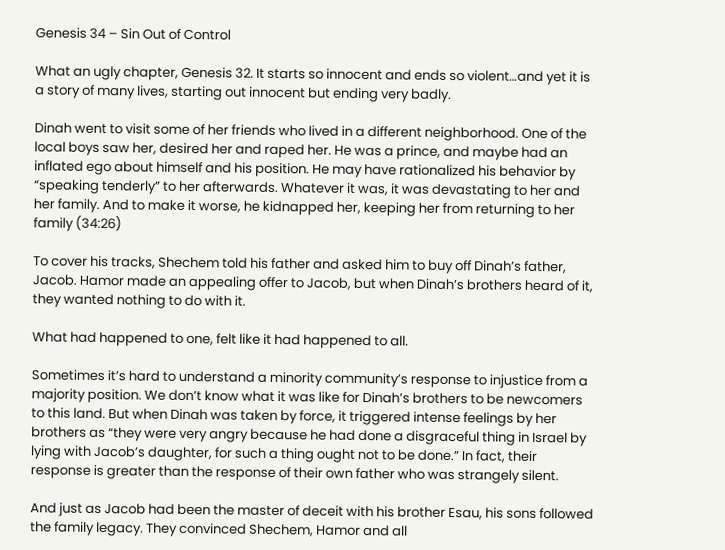Genesis 34 – Sin Out of Control

What an ugly chapter, Genesis 32. It starts so innocent and ends so violent…and yet it is a story of many lives, starting out innocent but ending very badly.

Dinah went to visit some of her friends who lived in a different neighborhood. One of the local boys saw her, desired her and raped her. He was a prince, and maybe had an inflated ego about himself and his position. He may have rationalized his behavior by “speaking tenderly” to her afterwards. Whatever it was, it was devastating to her and her family. And to make it worse, he kidnapped her, keeping her from returning to her family (34:26)

To cover his tracks, Shechem told his father and asked him to buy off Dinah’s father, Jacob. Hamor made an appealing offer to Jacob, but when Dinah’s brothers heard of it, they wanted nothing to do with it.

What had happened to one, felt like it had happened to all.

Sometimes it’s hard to understand a minority community’s response to injustice from a majority position. We don’t know what it was like for Dinah’s brothers to be newcomers to this land. But when Dinah was taken by force, it triggered intense feelings by her brothers as “they were very angry because he had done a disgraceful thing in Israel by lying with Jacob’s daughter, for such a thing ought not to be done.” In fact, their response is greater than the response of their own father who was strangely silent.

And just as Jacob had been the master of deceit with his brother Esau, his sons followed the family legacy. They convinced Shechem, Hamor and all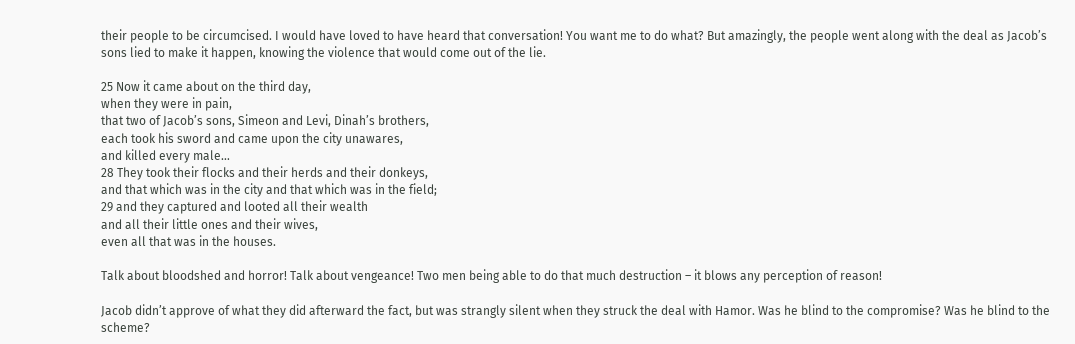their people to be circumcised. I would have loved to have heard that conversation! You want me to do what? But amazingly, the people went along with the deal as Jacob’s sons lied to make it happen, knowing the violence that would come out of the lie.

25 Now it came about on the third day,
when they were in pain,
that two of Jacob’s sons, Simeon and Levi, Dinah’s brothers,
each took his sword and came upon the city unawares,
and killed every male…
28 They took their flocks and their herds and their donkeys,
and that which was in the city and that which was in the field;
29 and they captured and looted all their wealth
and all their little ones and their wives,
even all that was in the houses.

Talk about bloodshed and horror! Talk about vengeance! Two men being able to do that much destruction – it blows any perception of reason!

Jacob didn’t approve of what they did afterward the fact, but was strangly silent when they struck the deal with Hamor. Was he blind to the compromise? Was he blind to the scheme?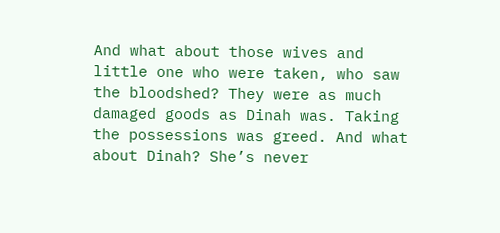And what about those wives and little one who were taken, who saw the bloodshed? They were as much damaged goods as Dinah was. Taking the possessions was greed. And what about Dinah? She’s never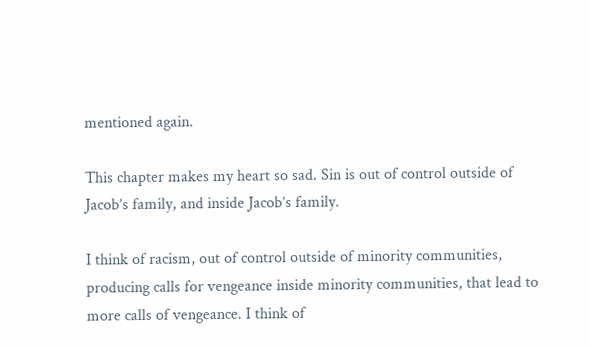mentioned again.

This chapter makes my heart so sad. Sin is out of control outside of Jacob’s family, and inside Jacob’s family.

I think of racism, out of control outside of minority communities, producing calls for vengeance inside minority communities, that lead to more calls of vengeance. I think of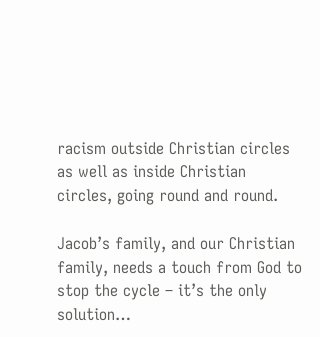racism outside Christian circles as well as inside Christian circles, going round and round.

Jacob’s family, and our Christian family, needs a touch from God to stop the cycle – it’s the only solution…